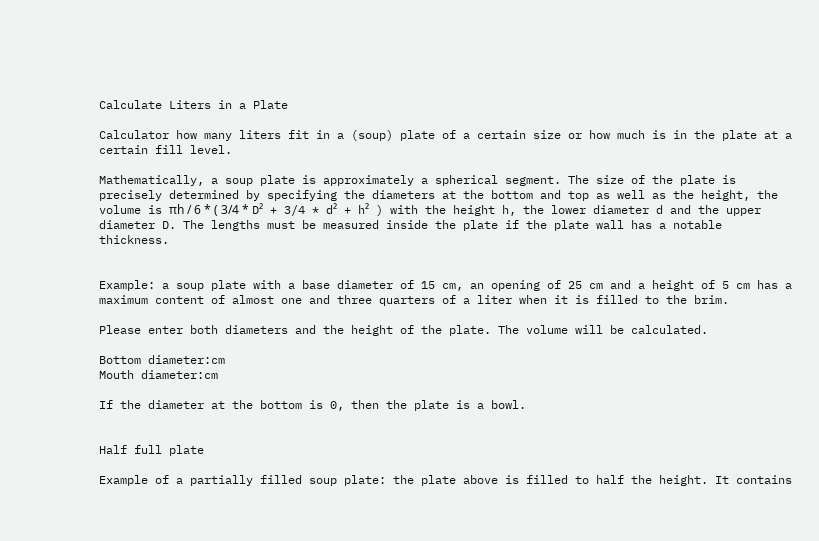Calculate Liters in a Plate

Calculator how many liters fit in a (soup) plate of a certain size or how much is in the plate at a certain fill level.

Mathematically, a soup plate is approximately a spherical segment. The size of the plate is precisely determined by specifying the diameters at the bottom and top as well as the height, the volume is πh / 6 * ( 3/4 * D² + 3/4 * d² + h² ) with the height h, the lower diameter d and the upper diameter D. The lengths must be measured inside the plate if the plate wall has a notable thickness.


Example: a soup plate with a base diameter of 15 cm, an opening of 25 cm and a height of 5 cm has a maximum content of almost one and three quarters of a liter when it is filled to the brim.

Please enter both diameters and the height of the plate. The volume will be calculated.

Bottom diameter:cm
Mouth diameter:cm

If the diameter at the bottom is 0, then the plate is a bowl.


Half full plate

Example of a partially filled soup plate: the plate above is filled to half the height. It contains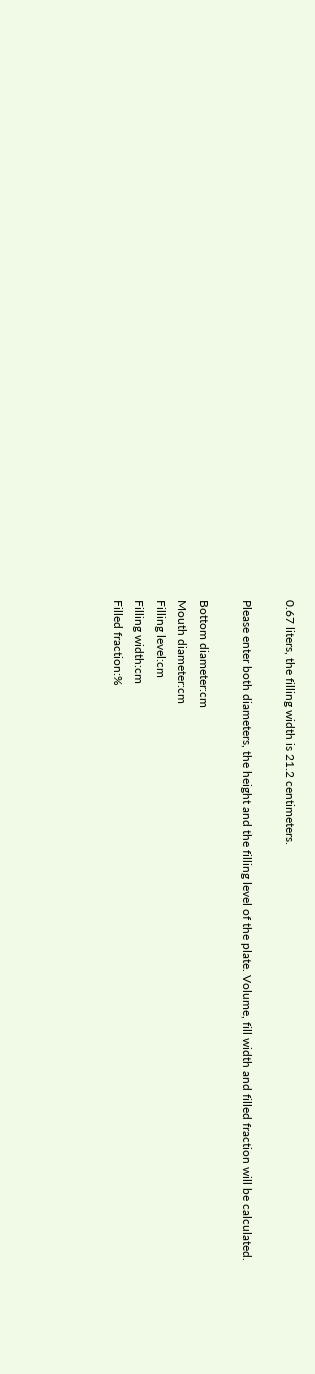0.67 liters, the filling width is 21.2 centimeters.

Please enter both diameters, the height and the filling level of the plate. Volume, fill width and filled fraction will be calculated.

Bottom diameter:cm
Mouth diameter:cm
Filling level:cm
Filling width:cm
Filled fraction:%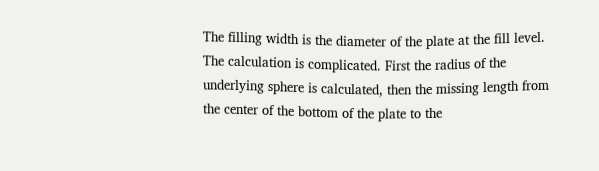The filling width is the diameter of the plate at the fill level. The calculation is complicated. First the radius of the underlying sphere is calculated, then the missing length from the center of the bottom of the plate to the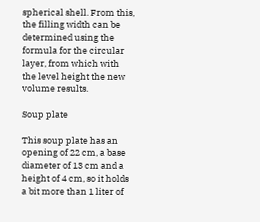spherical shell. From this, the filling width can be determined using the formula for the circular layer, from which with the level height the new volume results.

Soup plate

This soup plate has an opening of 22 cm, a base diameter of 13 cm and a height of 4 cm, so it holds a bit more than 1 liter of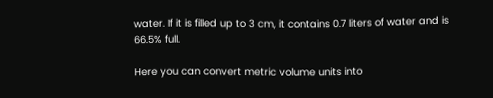water. If it is filled up to 3 cm, it contains 0.7 liters of water and is 66.5% full.

Here you can convert metric volume units into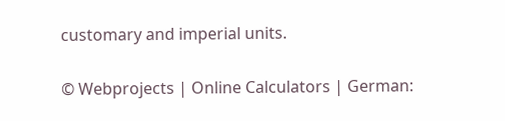customary and imperial units.

© Webprojects | Online Calculators | German: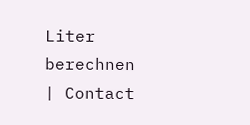Liter berechnen | Contact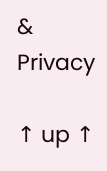& Privacy

↑ up ↑